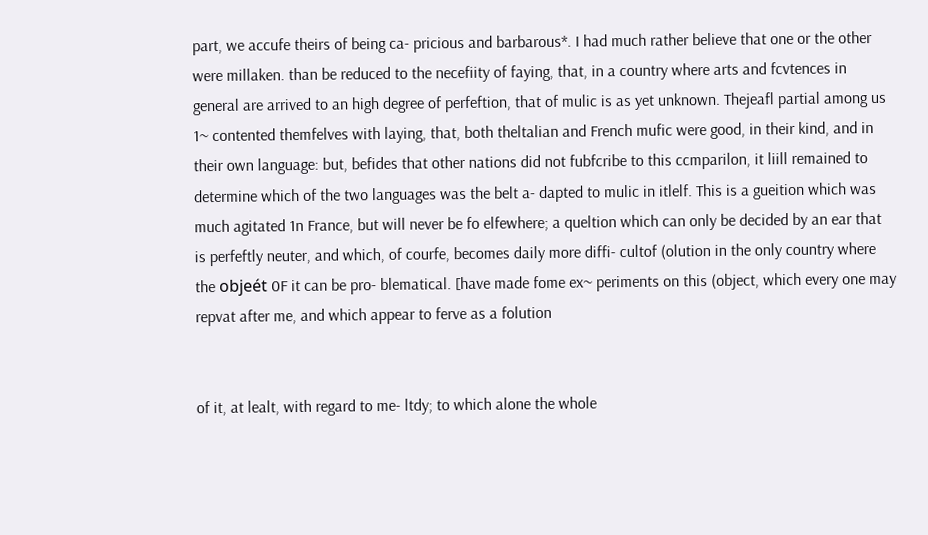part, we accufe theirs of being ca- pricious and barbarous*. I had much rather believe that one or the other were millaken. than be reduced to the necefiity of faying, that, in a country where arts and fcvtences in general are arrived to an high degree of perfeftion, that of mulic is as yet unknown. Thejeafl partial among us 1~ contented themfelves with laying, that, both theltalian and French mufic were good, in their kind, and in their own language: but, befides that other nations did not fubfcribe to this ccmparilon, it liill remained to determine which of the two languages was the belt a- dapted to mulic in itlelf. This is a gueition which was much agitated 1n France, but will never be fo elfewhere; a queltion which can only be decided by an ear that is perfeftly neuter, and which, of courfe, becomes daily more diffi- cultof (olution in the only country where the objeét 0F it can be pro- blematical. [have made fome ex~ periments on this (object, which every one may repvat after me, and which appear to ferve as a folution


of it, at lealt, with regard to me- ltdy; to which alone the whole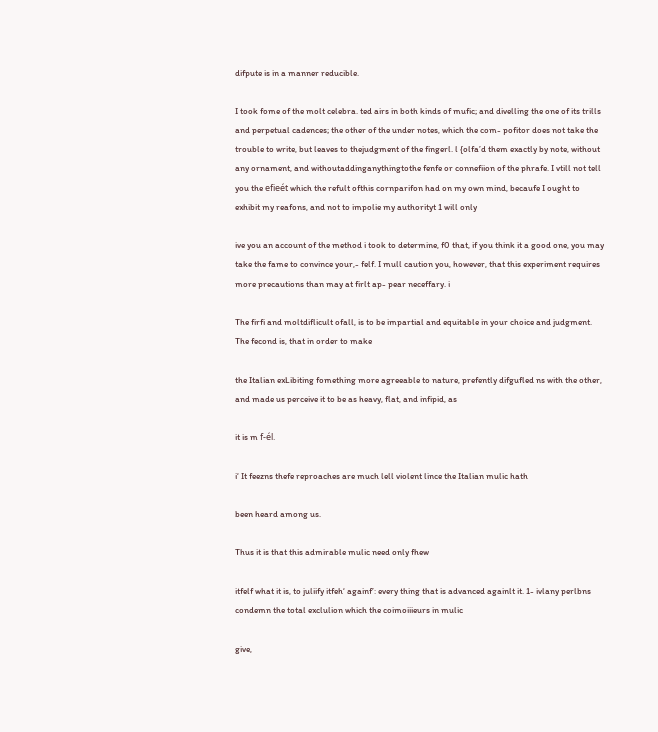difpute is in a manner reducible.

I took fome of the molt celebra. ted airs in both kinds of mufic; and divelling the one of its trills and perpetual cadences; the other of the under notes, which the com- pofitor does not take the trouble to write, but leaves to thejudgment of the fingerl. l {olfa’d them exactly by note, without any ornament, and withoutaddinganythingtothe fenfe or connefiion of the phrafe. I vtill not tell you the efieét which the refult ofthis cornparifon had on my own mind, becaufe I ought to exhibit my reafons, and not to impolie my authorityt 1 will only

ive you an account of the method i took to determine, f0 that, if you think it a good one, you may take the fame to convince your,- felf. I mull caution you, however, that this experiment requires more precautions than may at firlt ap- pear neceffary. i

The firfi and moltdiflicult ofall, is to be impartial and equitable in your choice and judgment. The fecond is, that in order to make

the Italian exLibiting fomething more agreeable to nature, prefently difgufled ns with the other, and made us perceive it to be as heavy, flat, and infipid, as

it is m f-él.

i‘ It feezns thefe reproaches are much lell violent lince the Italian mulic hath

been heard among us.

Thus it is that this admirable mulic need only fhew

itfelf what it is, to juliify itfeh‘ againf’: every thing that is advanced againlt it. 1- ivlany perlbns condemn the total exclulion which the coimoiiieurs in mulic

give,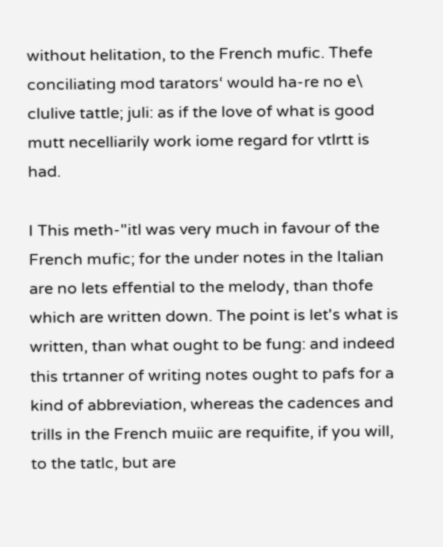without helitation, to the French mufic. Thefe conciliating mod tarators‘ would ha-re no e\ clulive tattle; juli: as if the love of what is good mutt necelliarily work iome regard for vtlrtt is had.

I This meth-"itl was very much in favour of the French mufic; for the under notes in the Italian are no lets effential to the melody, than thofe which are written down. The point is let's what is written, than what ought to be fung: and indeed this trtanner of writing notes ought to pafs for a kind of abbreviation, whereas the cadences and trills in the French muiic are requifite, if you will, to the tatlc, but are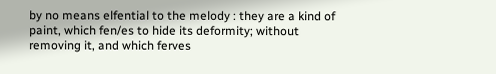by no means elfential to the melody : they are a kind of paint, which fen/es to hide its deformity; without removing it, and which ferves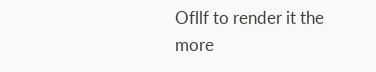Ofllf to render it the more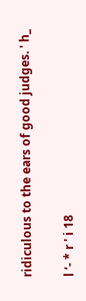ridiculous to the ears of good judges. ' h_

l ‘- * r ' i 18